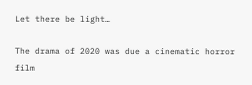Let there be light…

The drama of 2020 was due a cinematic horror film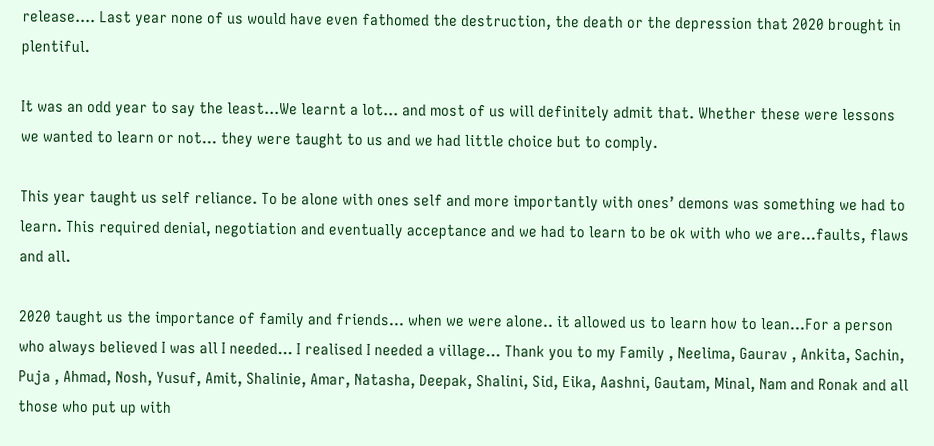release…. Last year none of us would have even fathomed the destruction, the death or the depression that 2020 brought in plentiful.

It was an odd year to say the least…We learnt a lot… and most of us will definitely admit that. Whether these were lessons we wanted to learn or not… they were taught to us and we had little choice but to comply.

This year taught us self reliance. To be alone with ones self and more importantly with ones’ demons was something we had to learn. This required denial, negotiation and eventually acceptance and we had to learn to be ok with who we are…faults, flaws and all.

2020 taught us the importance of family and friends… when we were alone.. it allowed us to learn how to lean…For a person who always believed I was all I needed… I realised I needed a village… Thank you to my Family , Neelima, Gaurav , Ankita, Sachin, Puja , Ahmad, Nosh, Yusuf, Amit, Shalinie, Amar, Natasha, Deepak, Shalini, Sid, Eika, Aashni, Gautam, Minal, Nam and Ronak and all those who put up with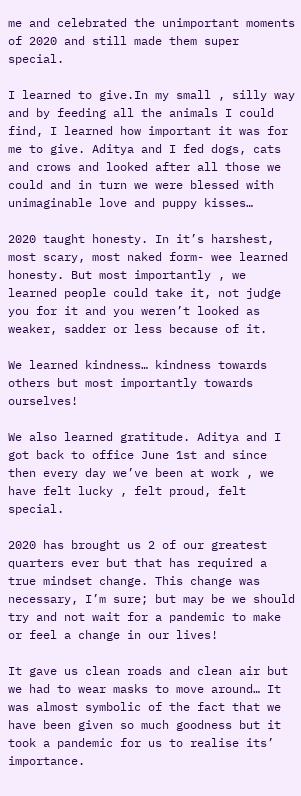me and celebrated the unimportant moments of 2020 and still made them super special.

I learned to give.In my small , silly way and by feeding all the animals I could find, I learned how important it was for me to give. Aditya and I fed dogs, cats and crows and looked after all those we could and in turn we were blessed with unimaginable love and puppy kisses…

2020 taught honesty. In it’s harshest, most scary, most naked form- wee learned honesty. But most importantly , we learned people could take it, not judge you for it and you weren’t looked as weaker, sadder or less because of it.

We learned kindness… kindness towards others but most importantly towards ourselves!

We also learned gratitude. Aditya and I got back to office June 1st and since then every day we’ve been at work , we have felt lucky , felt proud, felt special.

2020 has brought us 2 of our greatest quarters ever but that has required a true mindset change. This change was necessary, I’m sure; but may be we should try and not wait for a pandemic to make or feel a change in our lives!

It gave us clean roads and clean air but we had to wear masks to move around… It was almost symbolic of the fact that we have been given so much goodness but it took a pandemic for us to realise its’ importance.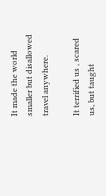It made the world smaller but disallowed travel anywhere.

It terrified us , scared us, but taught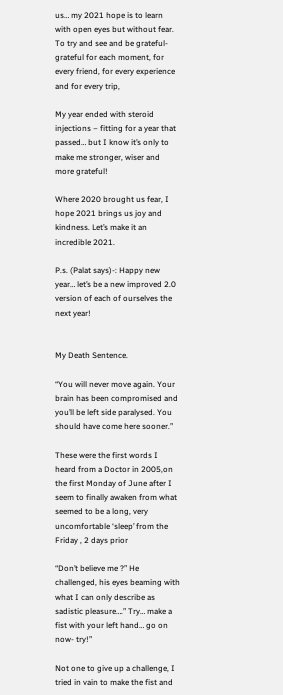us… my 2021 hope is to learn with open eyes but without fear. To try and see and be grateful- grateful for each moment, for every friend, for every experience and for every trip,

My year ended with steroid injections – fitting for a year that passed… but I know it’s only to make me stronger, wiser and more grateful!

Where 2020 brought us fear, I hope 2021 brings us joy and kindness. Let’s make it an incredible 2021.

P.s. (Palat says)-: Happy new year… let’s be a new improved 2.0 version of each of ourselves the next year!


My Death Sentence.

“You will never move again. Your brain has been compromised and you’ll be left side paralysed. You should have come here sooner.”

These were the first words I heard from a Doctor in 2005,on the first Monday of June after I seem to finally awaken from what seemed to be a long, very uncomfortable ‘sleep’ from the Friday , 2 days prior

“Don’t believe me ?” He challenged, his eyes beaming with what I can only describe as sadistic pleasure….” Try… make a fist with your left hand… go on now- try!”

Not one to give up a challenge, I tried in vain to make the fist and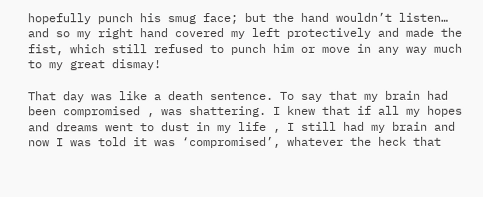hopefully punch his smug face; but the hand wouldn’t listen… and so my right hand covered my left protectively and made the fist, which still refused to punch him or move in any way much to my great dismay!

That day was like a death sentence. To say that my brain had been compromised , was shattering. I knew that if all my hopes and dreams went to dust in my life , I still had my brain and now I was told it was ‘compromised’, whatever the heck that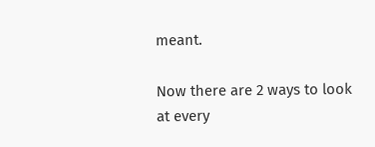meant.

Now there are 2 ways to look at every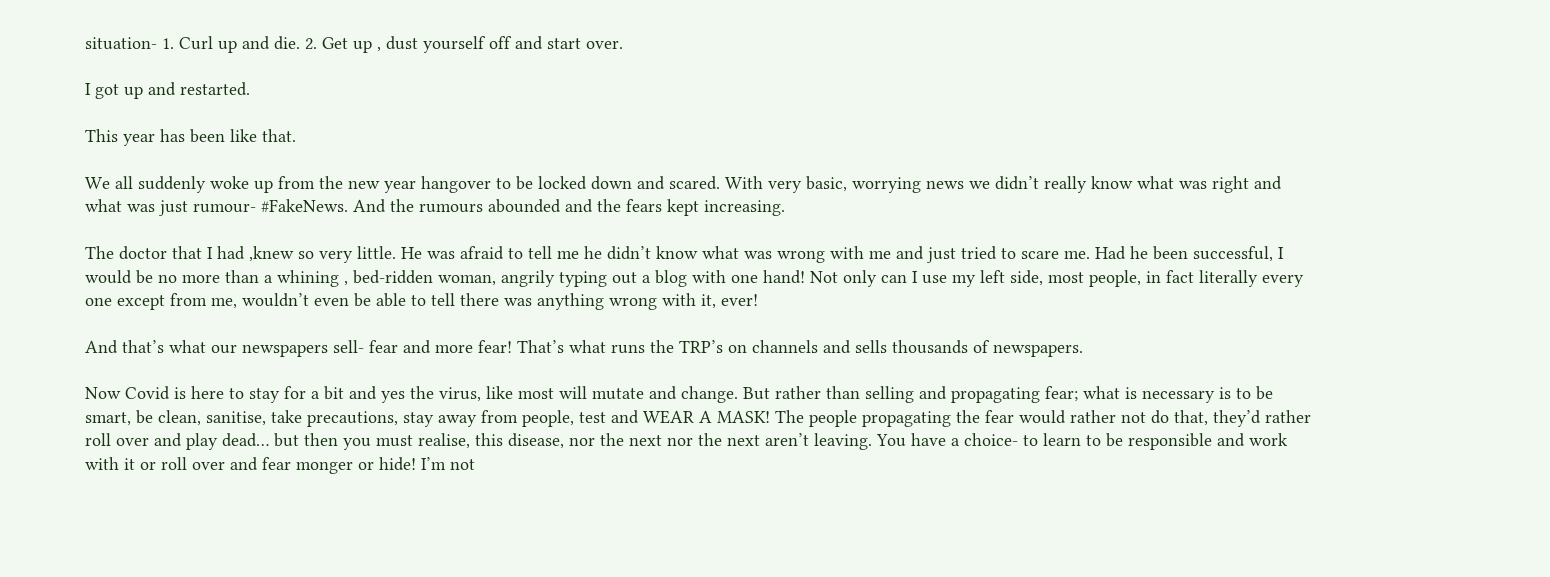situation- 1. Curl up and die. 2. Get up , dust yourself off and start over.

I got up and restarted.

This year has been like that.

We all suddenly woke up from the new year hangover to be locked down and scared. With very basic, worrying news we didn’t really know what was right and what was just rumour- #FakeNews. And the rumours abounded and the fears kept increasing.

The doctor that I had ,knew so very little. He was afraid to tell me he didn’t know what was wrong with me and just tried to scare me. Had he been successful, I would be no more than a whining , bed-ridden woman, angrily typing out a blog with one hand! Not only can I use my left side, most people, in fact literally every one except from me, wouldn’t even be able to tell there was anything wrong with it, ever!

And that’s what our newspapers sell- fear and more fear! That’s what runs the TRP’s on channels and sells thousands of newspapers.

Now Covid is here to stay for a bit and yes the virus, like most will mutate and change. But rather than selling and propagating fear; what is necessary is to be smart, be clean, sanitise, take precautions, stay away from people, test and WEAR A MASK! The people propagating the fear would rather not do that, they’d rather roll over and play dead… but then you must realise, this disease, nor the next nor the next aren’t leaving. You have a choice- to learn to be responsible and work with it or roll over and fear monger or hide! I’m not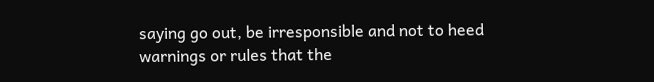saying go out, be irresponsible and not to heed warnings or rules that the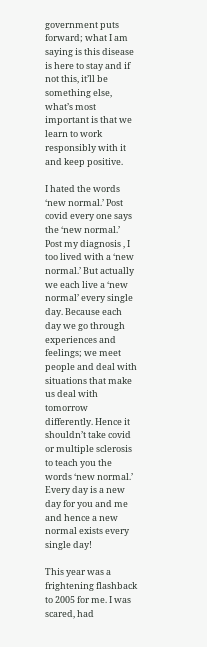government puts forward; what I am saying is this disease is here to stay and if not this, it’ll be something else, what’s most important is that we learn to work responsibly with it and keep positive.

I hated the words ‘new normal.’ Post covid every one says the ‘new normal.’ Post my diagnosis , I too lived with a ‘new normal.’ But actually we each live a ‘new normal’ every single day. Because each day we go through experiences and feelings; we meet people and deal with situations that make us deal with tomorrow differently. Hence it shouldn’t take covid or multiple sclerosis to teach you the words ‘new normal.’ Every day is a new day for you and me and hence a new normal exists every single day!

This year was a frightening flashback to 2005 for me. I was scared, had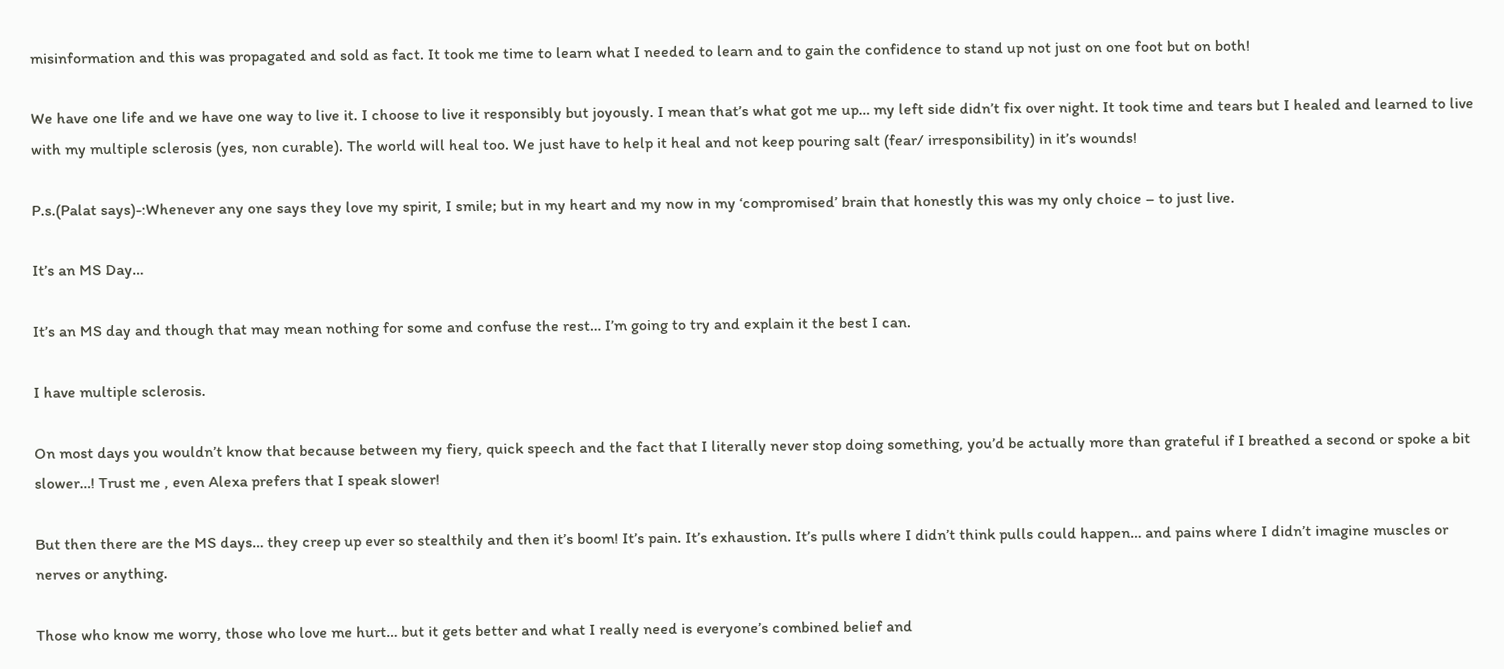misinformation and this was propagated and sold as fact. It took me time to learn what I needed to learn and to gain the confidence to stand up not just on one foot but on both!

We have one life and we have one way to live it. I choose to live it responsibly but joyously. I mean that’s what got me up… my left side didn’t fix over night. It took time and tears but I healed and learned to live with my multiple sclerosis (yes, non curable). The world will heal too. We just have to help it heal and not keep pouring salt (fear/ irresponsibility) in it’s wounds!

P.s.(Palat says)-:Whenever any one says they love my spirit, I smile; but in my heart and my now in my ‘compromised’ brain that honestly this was my only choice – to just live.

It’s an MS Day…

It’s an MS day and though that may mean nothing for some and confuse the rest… I’m going to try and explain it the best I can.

I have multiple sclerosis.

On most days you wouldn’t know that because between my fiery, quick speech and the fact that I literally never stop doing something, you’d be actually more than grateful if I breathed a second or spoke a bit slower…! Trust me , even Alexa prefers that I speak slower!

But then there are the MS days… they creep up ever so stealthily and then it’s boom! It’s pain. It’s exhaustion. It’s pulls where I didn’t think pulls could happen… and pains where I didn’t imagine muscles or nerves or anything.

Those who know me worry, those who love me hurt… but it gets better and what I really need is everyone’s combined belief and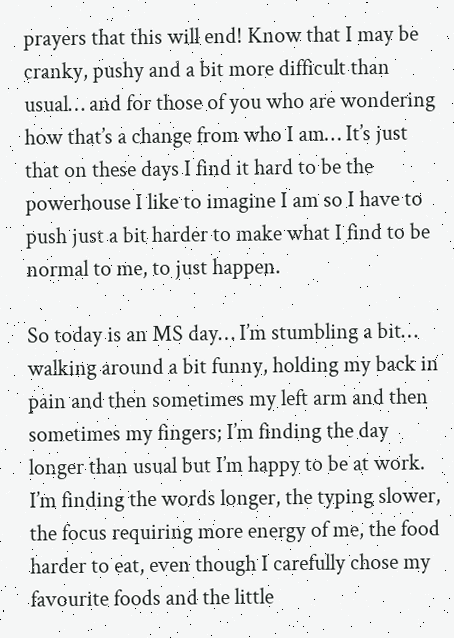prayers that this will end! Know that I may be cranky, pushy and a bit more difficult than usual… and for those of you who are wondering how that’s a change from who I am… It’s just that on these days I find it hard to be the powerhouse I like to imagine I am so I have to push just a bit harder to make what I find to be normal to me, to just happen.

So today is an MS day… I’m stumbling a bit… walking around a bit funny, holding my back in pain and then sometimes my left arm and then sometimes my fingers; I’m finding the day longer than usual but I’m happy to be at work. I’m finding the words longer, the typing slower, the focus requiring more energy of me, the food harder to eat, even though I carefully chose my favourite foods and the little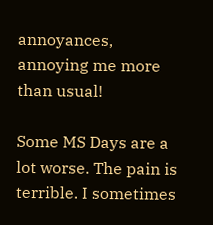annoyances, annoying me more than usual!

Some MS Days are a lot worse. The pain is terrible. I sometimes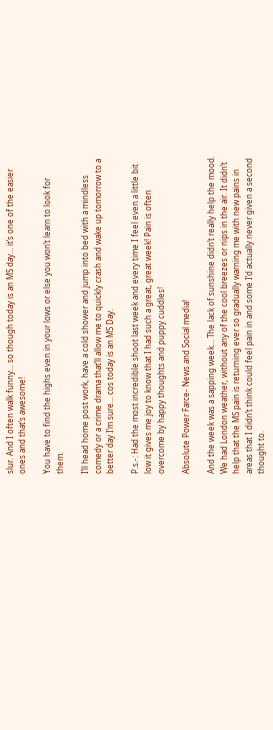slur. And I often walk funny… so though today is an MS day… it’s one of the easier ones and that’s awesome!

You have to find the highs even in your lows or else you won’t learn to look for them.

I’ll head home post work, have a cold shower and jump into bed with a mindless comedy or a crime drama that’ll allow me to quickly crash and wake up tomorrow to a better day I’m sure… cos today is an MS Day.

P.s.-: Had the most incredible shoot last week and every time I feel even a little bit low it gives me joy to know that I had such a great, great week! Pain is often overcome by happy thoughts and puppy cuddles!

Absolute Power Farce- News and Social media!

And the week was a sapping week… The lack of sunshine didn’t really help the mood. We had London weather, without any of the cool breezes or nips in the air. It didn’t help that the MS pain is returning ever so gradually warning me with new pains in areas that I didn’t think could feel pain in and some I’d actually never given a second thought to.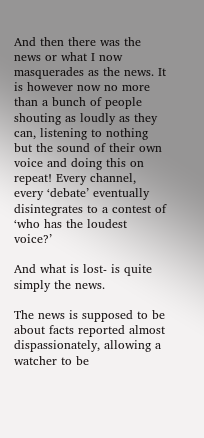And then there was the news or what I now masquerades as the news. It is however now no more than a bunch of people shouting as loudly as they can, listening to nothing but the sound of their own voice and doing this on repeat! Every channel, every ‘debate’ eventually disintegrates to a contest of ‘who has the loudest voice?’

And what is lost- is quite simply the news.

The news is supposed to be about facts reported almost dispassionately, allowing a watcher to be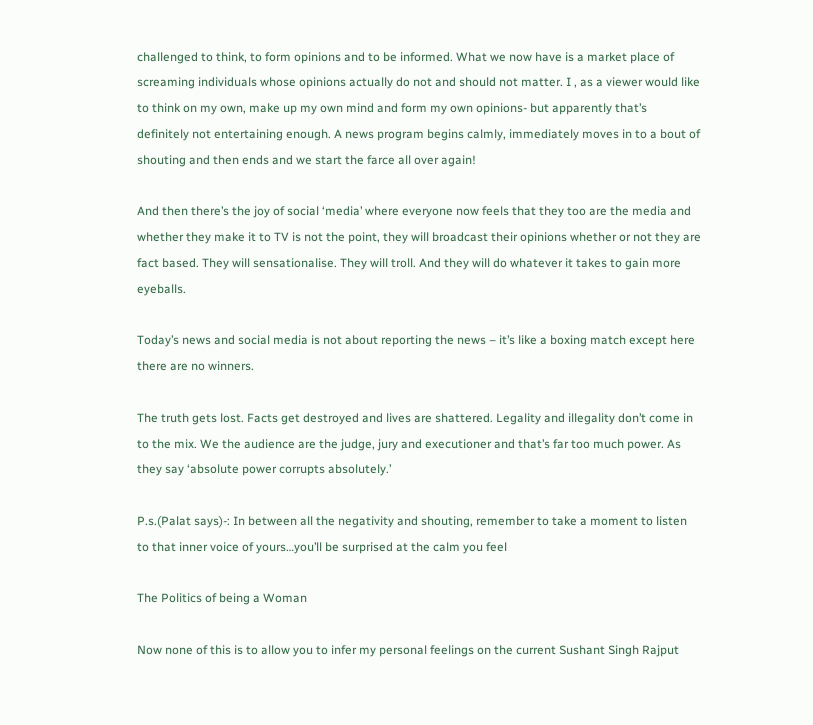challenged to think, to form opinions and to be informed. What we now have is a market place of screaming individuals whose opinions actually do not and should not matter. I , as a viewer would like to think on my own, make up my own mind and form my own opinions- but apparently that’s definitely not entertaining enough. A news program begins calmly, immediately moves in to a bout of shouting and then ends and we start the farce all over again!

And then there’s the joy of social ‘media’ where everyone now feels that they too are the media and whether they make it to TV is not the point, they will broadcast their opinions whether or not they are fact based. They will sensationalise. They will troll. And they will do whatever it takes to gain more eyeballs.

Today’s news and social media is not about reporting the news – it’s like a boxing match except here there are no winners.

The truth gets lost. Facts get destroyed and lives are shattered. Legality and illegality don’t come in to the mix. We the audience are the judge, jury and executioner and that’s far too much power. As they say ‘absolute power corrupts absolutely.’

P.s.(Palat says)-: In between all the negativity and shouting, remember to take a moment to listen to that inner voice of yours…you’ll be surprised at the calm you feel

The Politics of being a Woman

Now none of this is to allow you to infer my personal feelings on the current Sushant Singh Rajput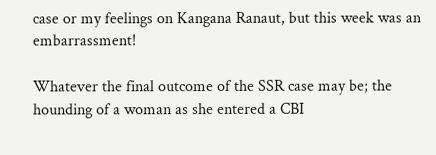case or my feelings on Kangana Ranaut, but this week was an embarrassment!

Whatever the final outcome of the SSR case may be; the hounding of a woman as she entered a CBI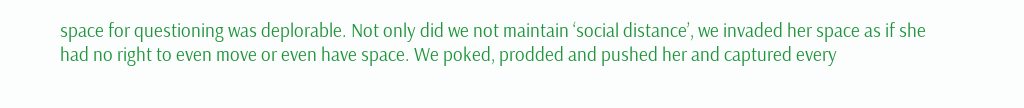space for questioning was deplorable. Not only did we not maintain ‘social distance’, we invaded her space as if she had no right to even move or even have space. We poked, prodded and pushed her and captured every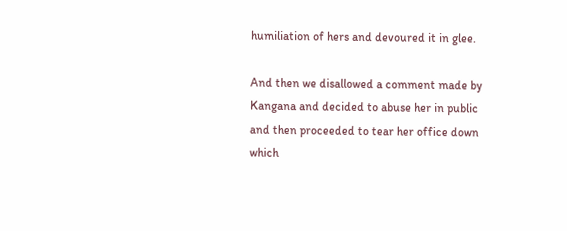humiliation of hers and devoured it in glee.

And then we disallowed a comment made by Kangana and decided to abuse her in public and then proceeded to tear her office down which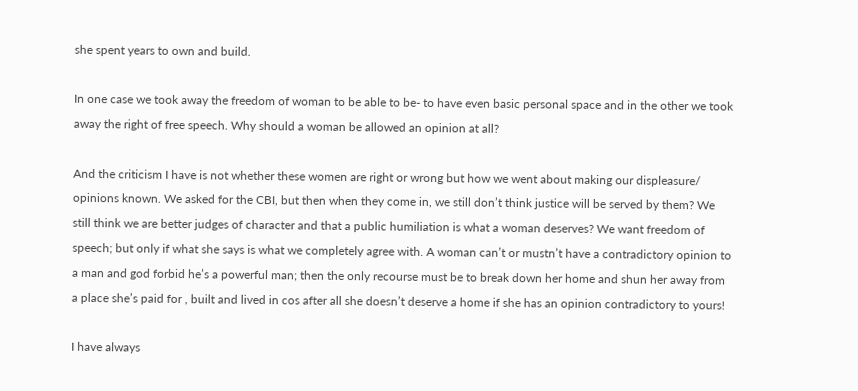she spent years to own and build.

In one case we took away the freedom of woman to be able to be- to have even basic personal space and in the other we took away the right of free speech. Why should a woman be allowed an opinion at all?

And the criticism I have is not whether these women are right or wrong but how we went about making our displeasure/ opinions known. We asked for the CBI, but then when they come in, we still don’t think justice will be served by them? We still think we are better judges of character and that a public humiliation is what a woman deserves? We want freedom of speech; but only if what she says is what we completely agree with. A woman can’t or mustn’t have a contradictory opinion to a man and god forbid he’s a powerful man; then the only recourse must be to break down her home and shun her away from a place she’s paid for , built and lived in cos after all she doesn’t deserve a home if she has an opinion contradictory to yours!

I have always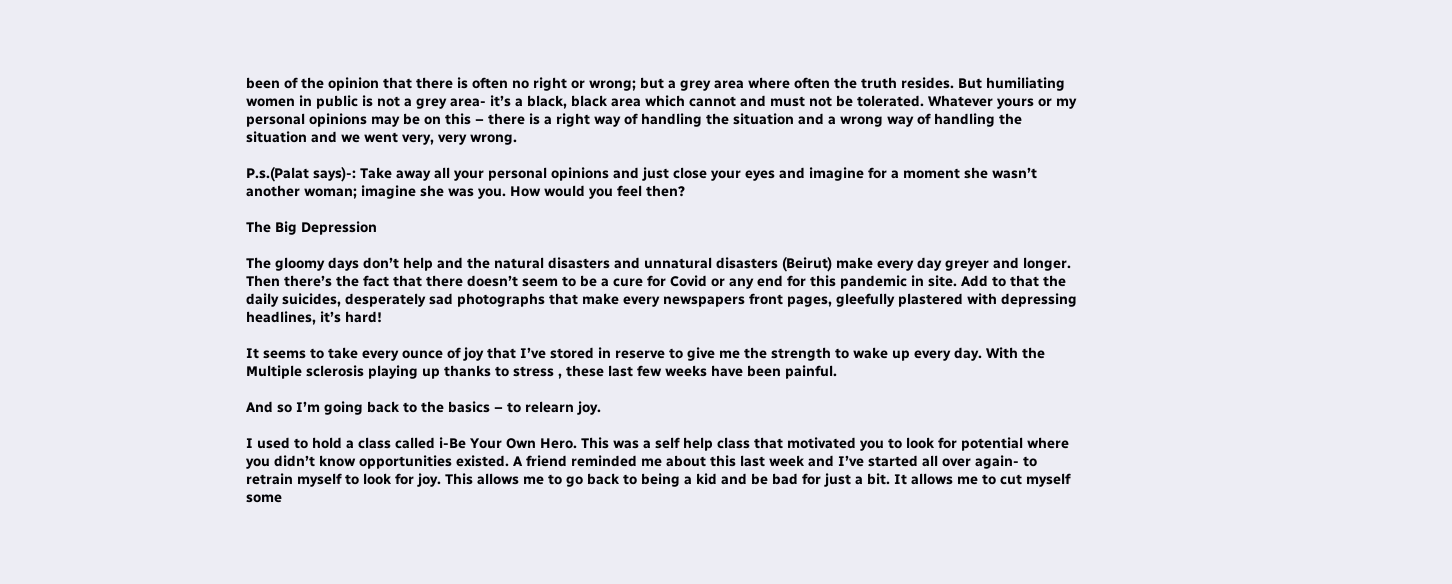been of the opinion that there is often no right or wrong; but a grey area where often the truth resides. But humiliating women in public is not a grey area- it’s a black, black area which cannot and must not be tolerated. Whatever yours or my personal opinions may be on this – there is a right way of handling the situation and a wrong way of handling the situation and we went very, very wrong.

P.s.(Palat says)-: Take away all your personal opinions and just close your eyes and imagine for a moment she wasn’t another woman; imagine she was you. How would you feel then?

The Big Depression

The gloomy days don’t help and the natural disasters and unnatural disasters (Beirut) make every day greyer and longer. Then there’s the fact that there doesn’t seem to be a cure for Covid or any end for this pandemic in site. Add to that the daily suicides, desperately sad photographs that make every newspapers front pages, gleefully plastered with depressing headlines, it’s hard!

It seems to take every ounce of joy that I’ve stored in reserve to give me the strength to wake up every day. With the Multiple sclerosis playing up thanks to stress , these last few weeks have been painful.

And so I’m going back to the basics – to relearn joy.

I used to hold a class called i-Be Your Own Hero. This was a self help class that motivated you to look for potential where you didn’t know opportunities existed. A friend reminded me about this last week and I’ve started all over again- to retrain myself to look for joy. This allows me to go back to being a kid and be bad for just a bit. It allows me to cut myself some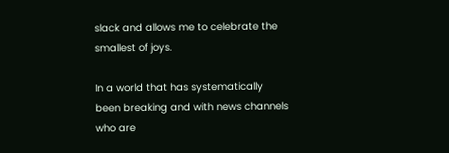slack and allows me to celebrate the smallest of joys.

In a world that has systematically been breaking and with news channels who are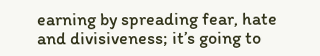earning by spreading fear, hate and divisiveness; it’s going to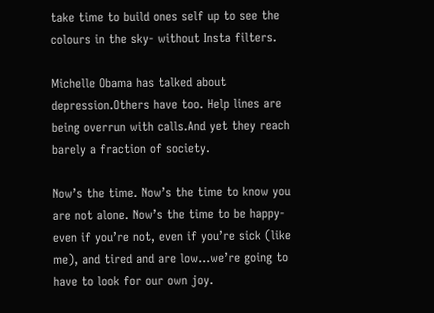take time to build ones self up to see the colours in the sky- without Insta filters.

Michelle Obama has talked about depression.Others have too. Help lines are being overrun with calls.And yet they reach barely a fraction of society.

Now’s the time. Now’s the time to know you are not alone. Now’s the time to be happy- even if you’re not, even if you’re sick (like me), and tired and are low…we’re going to have to look for our own joy.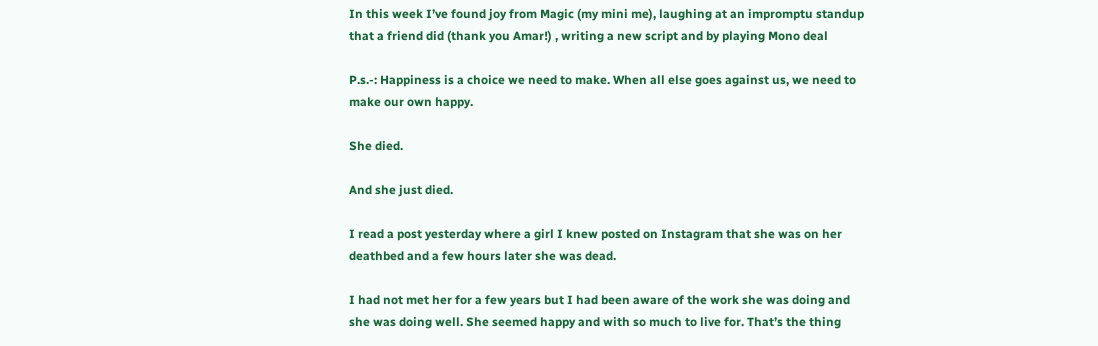In this week I’ve found joy from Magic (my mini me), laughing at an impromptu standup that a friend did (thank you Amar!) , writing a new script and by playing Mono deal

P.s.-: Happiness is a choice we need to make. When all else goes against us, we need to make our own happy.

She died.

And she just died.

I read a post yesterday where a girl I knew posted on Instagram that she was on her deathbed and a few hours later she was dead.

I had not met her for a few years but I had been aware of the work she was doing and she was doing well. She seemed happy and with so much to live for. That’s the thing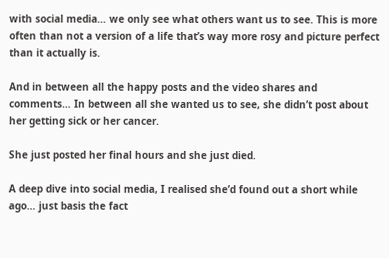with social media… we only see what others want us to see. This is more often than not a version of a life that’s way more rosy and picture perfect than it actually is.

And in between all the happy posts and the video shares and comments… In between all she wanted us to see, she didn’t post about her getting sick or her cancer.

She just posted her final hours and she just died.

A deep dive into social media, I realised she’d found out a short while ago… just basis the fact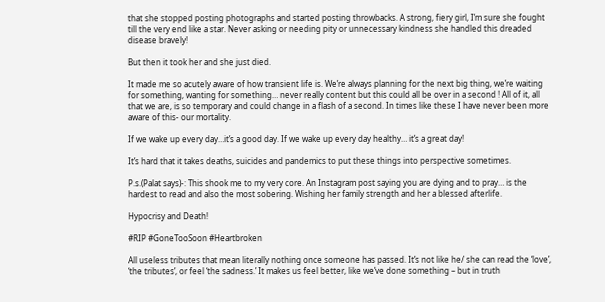that she stopped posting photographs and started posting throwbacks. A strong, fiery girl, I’m sure she fought till the very end like a star. Never asking or needing pity or unnecessary kindness she handled this dreaded disease bravely!

But then it took her and she just died.

It made me so acutely aware of how transient life is. We’re always planning for the next big thing, we’re waiting for something, wanting for something… never really content but this could all be over in a second ! All of it, all that we are, is so temporary and could change in a flash of a second. In times like these I have never been more aware of this- our mortality.

If we wake up every day…it’s a good day. If we wake up every day healthy… it’s a great day!

It’s hard that it takes deaths, suicides and pandemics to put these things into perspective sometimes.

P.s.(Palat says)-: This shook me to my very core. An Instagram post saying you are dying and to pray… is the hardest to read and also the most sobering. Wishing her family strength and her a blessed afterlife.

Hypocrisy and Death!

#RIP #GoneTooSoon #Heartbroken

All useless tributes that mean literally nothing once someone has passed. It’s not like he/ she can read the ‘love’, ‘the tributes’, or feel ‘the sadness.’ It makes us feel better, like we’ve done something – but in truth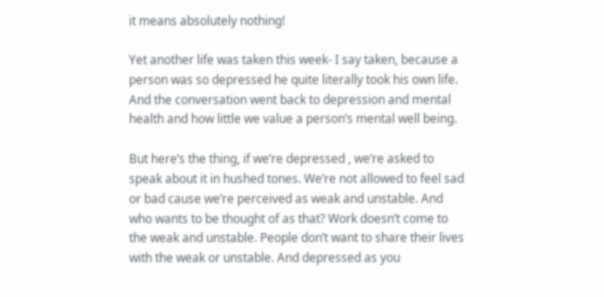it means absolutely nothing!

Yet another life was taken this week- I say taken, because a person was so depressed he quite literally took his own life. And the conversation went back to depression and mental health and how little we value a person’s mental well being.

But here’s the thing, if we’re depressed , we’re asked to speak about it in hushed tones. We’re not allowed to feel sad or bad cause we’re perceived as weak and unstable. And who wants to be thought of as that? Work doesn’t come to the weak and unstable. People don’t want to share their lives with the weak or unstable. And depressed as you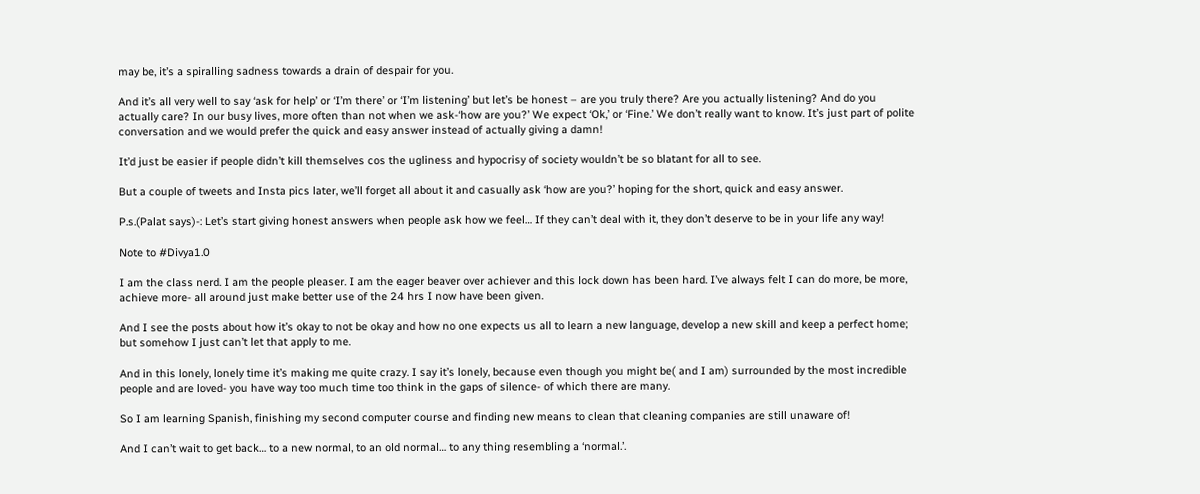may be, it’s a spiralling sadness towards a drain of despair for you.

And it’s all very well to say ‘ask for help’ or ‘I’m there’ or ‘I’m listening’ but let’s be honest – are you truly there? Are you actually listening? And do you actually care? In our busy lives, more often than not when we ask-‘how are you?’ We expect ‘Ok,’ or ‘Fine.’ We don’t really want to know. It’s just part of polite conversation and we would prefer the quick and easy answer instead of actually giving a damn!

It’d just be easier if people didn’t kill themselves cos the ugliness and hypocrisy of society wouldn’t be so blatant for all to see.

But a couple of tweets and Insta pics later, we’ll forget all about it and casually ask ‘how are you?’ hoping for the short, quick and easy answer.

P.s.(Palat says)-: Let’s start giving honest answers when people ask how we feel… If they can’t deal with it, they don’t deserve to be in your life any way!

Note to #Divya1.0

I am the class nerd. I am the people pleaser. I am the eager beaver over achiever and this lock down has been hard. I’ve always felt I can do more, be more, achieve more- all around just make better use of the 24 hrs I now have been given.

And I see the posts about how it’s okay to not be okay and how no one expects us all to learn a new language, develop a new skill and keep a perfect home; but somehow I just can’t let that apply to me.

And in this lonely, lonely time it’s making me quite crazy. I say it’s lonely, because even though you might be( and I am) surrounded by the most incredible people and are loved- you have way too much time too think in the gaps of silence- of which there are many.

So I am learning Spanish, finishing my second computer course and finding new means to clean that cleaning companies are still unaware of!

And I can’t wait to get back… to a new normal, to an old normal… to any thing resembling a ‘normal.’.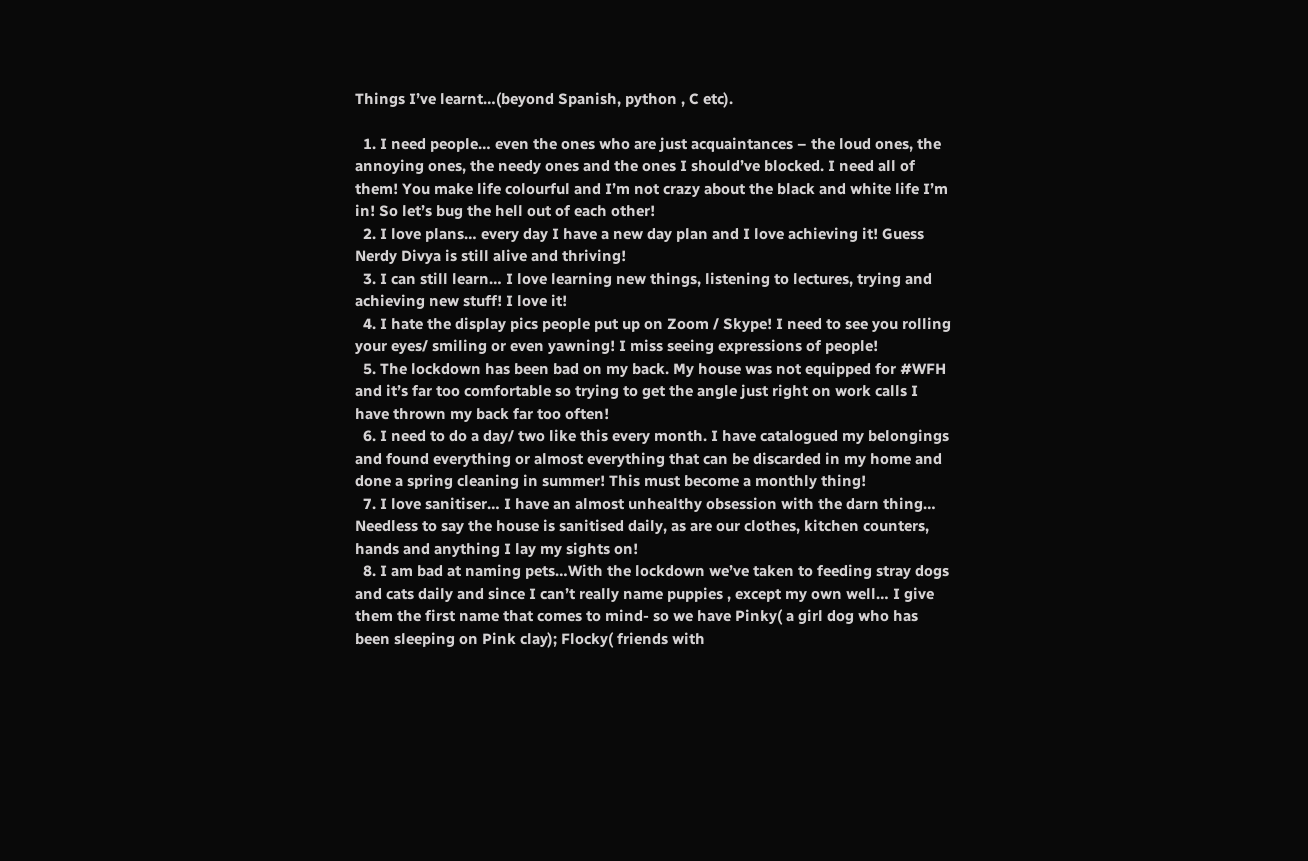Things I’ve learnt…(beyond Spanish, python , C etc).

  1. I need people… even the ones who are just acquaintances – the loud ones, the annoying ones, the needy ones and the ones I should’ve blocked. I need all of them! You make life colourful and I’m not crazy about the black and white life I’m in! So let’s bug the hell out of each other!
  2. I love plans… every day I have a new day plan and I love achieving it! Guess Nerdy Divya is still alive and thriving!
  3. I can still learn… I love learning new things, listening to lectures, trying and achieving new stuff! I love it!
  4. I hate the display pics people put up on Zoom / Skype! I need to see you rolling your eyes/ smiling or even yawning! I miss seeing expressions of people!
  5. The lockdown has been bad on my back. My house was not equipped for #WFH and it’s far too comfortable so trying to get the angle just right on work calls I have thrown my back far too often!
  6. I need to do a day/ two like this every month. I have catalogued my belongings and found everything or almost everything that can be discarded in my home and done a spring cleaning in summer! This must become a monthly thing!
  7. I love sanitiser… I have an almost unhealthy obsession with the darn thing… Needless to say the house is sanitised daily, as are our clothes, kitchen counters, hands and anything I lay my sights on!
  8. I am bad at naming pets…With the lockdown we’ve taken to feeding stray dogs and cats daily and since I can’t really name puppies , except my own well… I give them the first name that comes to mind- so we have Pinky( a girl dog who has been sleeping on Pink clay); Flocky( friends with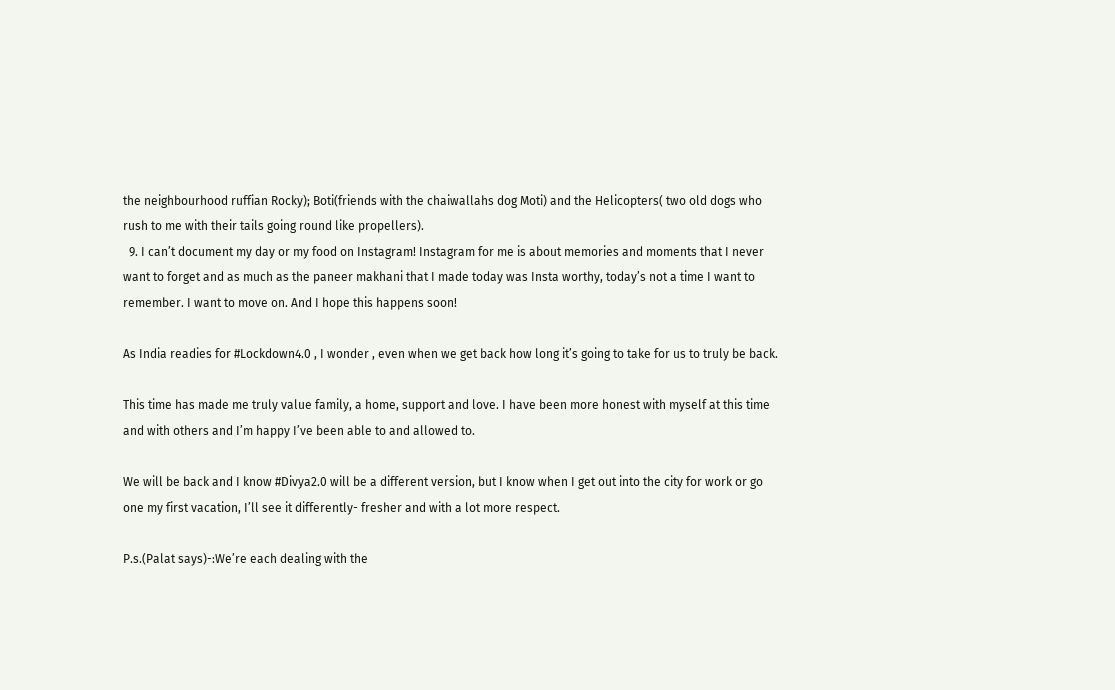the neighbourhood ruffian Rocky); Boti(friends with the chaiwallahs dog Moti) and the Helicopters( two old dogs who rush to me with their tails going round like propellers).
  9. I can’t document my day or my food on Instagram! Instagram for me is about memories and moments that I never want to forget and as much as the paneer makhani that I made today was Insta worthy, today’s not a time I want to remember. I want to move on. And I hope this happens soon!

As India readies for #Lockdown4.0 , I wonder , even when we get back how long it’s going to take for us to truly be back.

This time has made me truly value family, a home, support and love. I have been more honest with myself at this time and with others and I’m happy I’ve been able to and allowed to.

We will be back and I know #Divya2.0 will be a different version, but I know when I get out into the city for work or go one my first vacation, I’ll see it differently- fresher and with a lot more respect.

P.s.(Palat says)-:We’re each dealing with the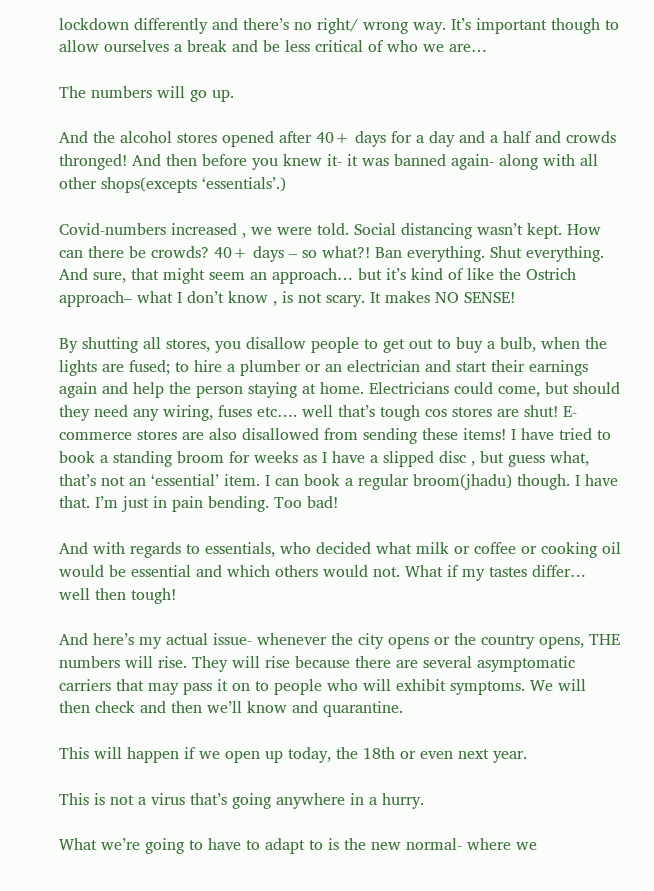lockdown differently and there’s no right/ wrong way. It’s important though to allow ourselves a break and be less critical of who we are…

The numbers will go up.

And the alcohol stores opened after 40+ days for a day and a half and crowds thronged! And then before you knew it- it was banned again- along with all other shops(excepts ‘essentials’.)

Covid-numbers increased , we were told. Social distancing wasn’t kept. How can there be crowds? 40+ days – so what?! Ban everything. Shut everything. And sure, that might seem an approach… but it’s kind of like the Ostrich approach– what I don’t know , is not scary. It makes NO SENSE!

By shutting all stores, you disallow people to get out to buy a bulb, when the lights are fused; to hire a plumber or an electrician and start their earnings again and help the person staying at home. Electricians could come, but should they need any wiring, fuses etc…. well that’s tough cos stores are shut! E-commerce stores are also disallowed from sending these items! I have tried to book a standing broom for weeks as I have a slipped disc , but guess what, that’s not an ‘essential’ item. I can book a regular broom(jhadu) though. I have that. I’m just in pain bending. Too bad!

And with regards to essentials, who decided what milk or coffee or cooking oil would be essential and which others would not. What if my tastes differ… well then tough!

And here’s my actual issue- whenever the city opens or the country opens, THE numbers will rise. They will rise because there are several asymptomatic carriers that may pass it on to people who will exhibit symptoms. We will then check and then we’ll know and quarantine.

This will happen if we open up today, the 18th or even next year.

This is not a virus that’s going anywhere in a hurry.

What we’re going to have to adapt to is the new normal- where we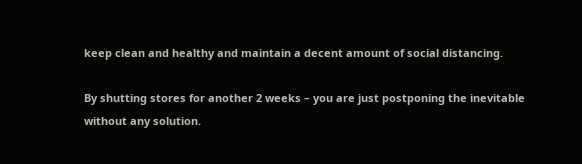keep clean and healthy and maintain a decent amount of social distancing.

By shutting stores for another 2 weeks – you are just postponing the inevitable without any solution.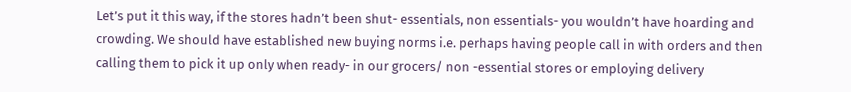Let’s put it this way, if the stores hadn’t been shut- essentials, non essentials- you wouldn’t have hoarding and crowding. We should have established new buying norms i.e. perhaps having people call in with orders and then calling them to pick it up only when ready- in our grocers/ non -essential stores or employing delivery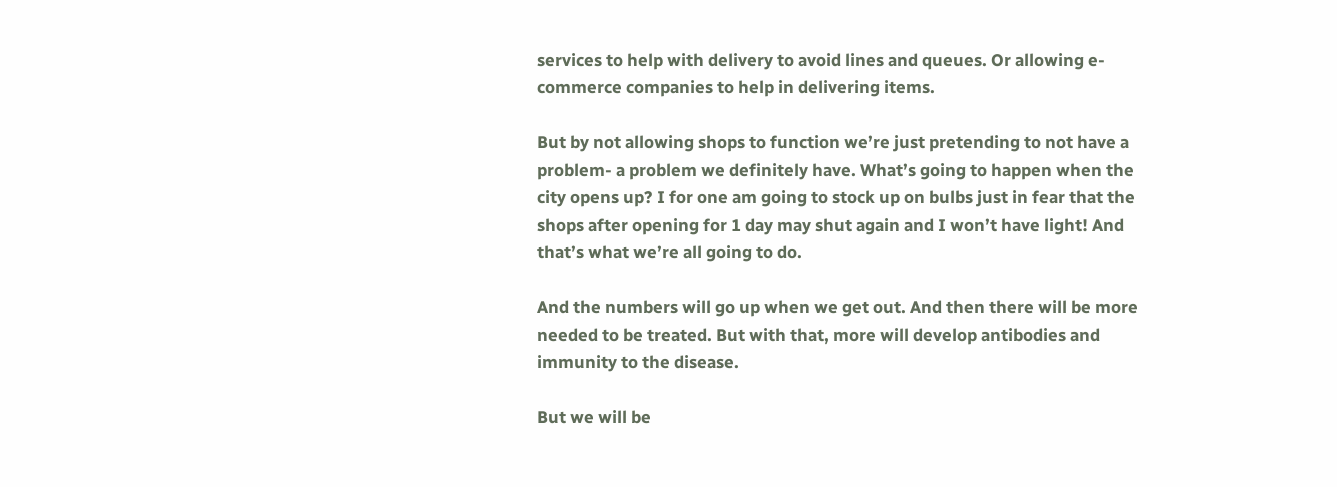services to help with delivery to avoid lines and queues. Or allowing e- commerce companies to help in delivering items.

But by not allowing shops to function we’re just pretending to not have a problem- a problem we definitely have. What’s going to happen when the city opens up? I for one am going to stock up on bulbs just in fear that the shops after opening for 1 day may shut again and I won’t have light! And that’s what we’re all going to do.

And the numbers will go up when we get out. And then there will be more needed to be treated. But with that, more will develop antibodies and immunity to the disease.

But we will be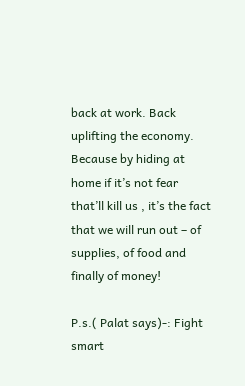back at work. Back uplifting the economy. Because by hiding at home if it’s not fear that’ll kill us , it’s the fact that we will run out – of supplies, of food and finally of money!

P.s.( Palat says)-: Fight smart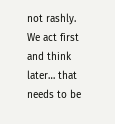not rashly. We act first and think later… that needs to be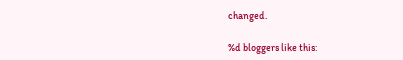changed.

%d bloggers like this: